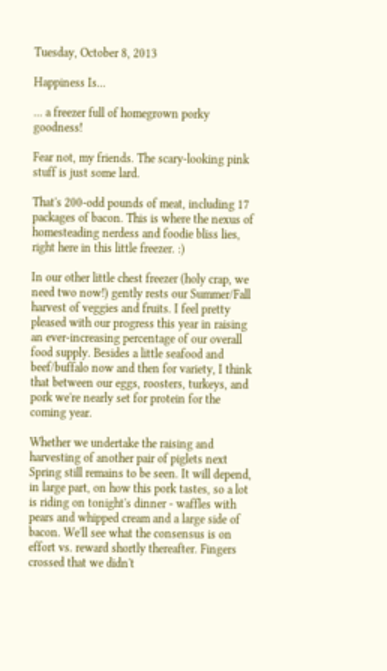Tuesday, October 8, 2013

Happiness Is...

... a freezer full of homegrown porky goodness!

Fear not, my friends. The scary-looking pink stuff is just some lard.

That's 200-odd pounds of meat, including 17 packages of bacon. This is where the nexus of homesteading nerdess and foodie bliss lies, right here in this little freezer. :)

In our other little chest freezer (holy crap, we need two now!) gently rests our Summer/Fall harvest of veggies and fruits. I feel pretty pleased with our progress this year in raising an ever-increasing percentage of our overall food supply. Besides a little seafood and beef/buffalo now and then for variety, I think that between our eggs, roosters, turkeys, and pork we're nearly set for protein for the coming year.

Whether we undertake the raising and harvesting of another pair of piglets next Spring still remains to be seen. It will depend, in large part, on how this pork tastes, so a lot is riding on tonight's dinner - waffles with pears and whipped cream and a large side of bacon. We'll see what the consensus is on effort vs. reward shortly thereafter. Fingers crossed that we didn't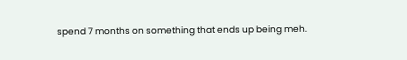spend 7 months on something that ends up being meh.